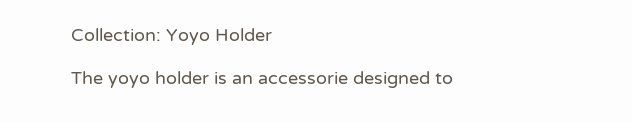Collection: Yoyo Holder

The yoyo holder is an accessorie designed to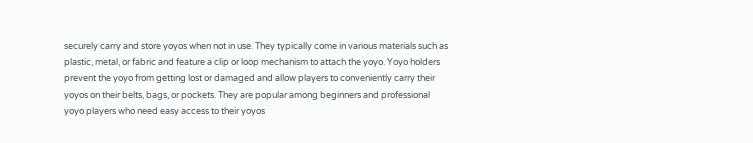securely carry and store yoyos when not in use. They typically come in various materials such as plastic, metal, or fabric and feature a clip or loop mechanism to attach the yoyo. Yoyo holders prevent the yoyo from getting lost or damaged and allow players to conveniently carry their yoyos on their belts, bags, or pockets. They are popular among beginners and professional yoyo players who need easy access to their yoyos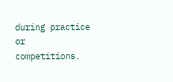during practice or competitions.